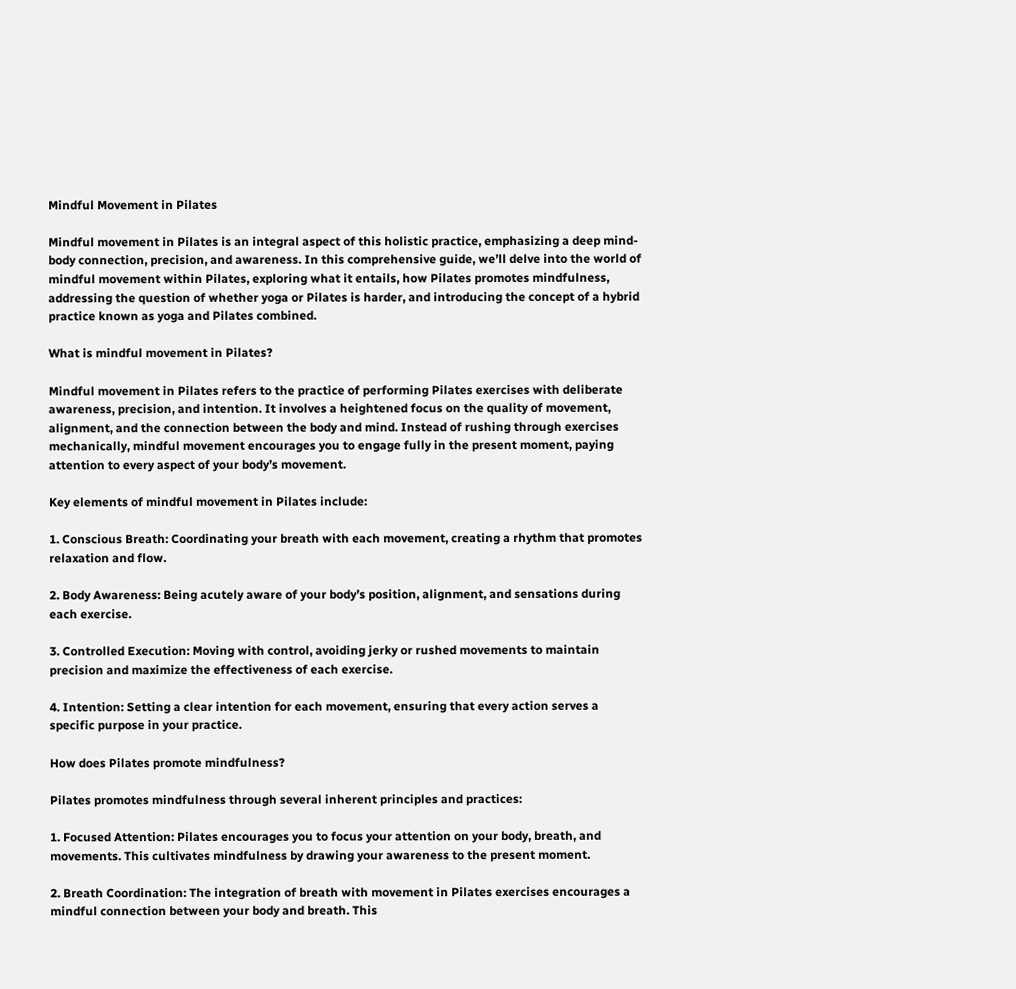Mindful Movement in Pilates

Mindful movement in Pilates is an integral aspect of this holistic practice, emphasizing a deep mind-body connection, precision, and awareness. In this comprehensive guide, we’ll delve into the world of mindful movement within Pilates, exploring what it entails, how Pilates promotes mindfulness, addressing the question of whether yoga or Pilates is harder, and introducing the concept of a hybrid practice known as yoga and Pilates combined.

What is mindful movement in Pilates?

Mindful movement in Pilates refers to the practice of performing Pilates exercises with deliberate awareness, precision, and intention. It involves a heightened focus on the quality of movement, alignment, and the connection between the body and mind. Instead of rushing through exercises mechanically, mindful movement encourages you to engage fully in the present moment, paying attention to every aspect of your body’s movement.

Key elements of mindful movement in Pilates include:

1. Conscious Breath: Coordinating your breath with each movement, creating a rhythm that promotes relaxation and flow.

2. Body Awareness: Being acutely aware of your body’s position, alignment, and sensations during each exercise.

3. Controlled Execution: Moving with control, avoiding jerky or rushed movements to maintain precision and maximize the effectiveness of each exercise.

4. Intention: Setting a clear intention for each movement, ensuring that every action serves a specific purpose in your practice.

How does Pilates promote mindfulness?

Pilates promotes mindfulness through several inherent principles and practices:

1. Focused Attention: Pilates encourages you to focus your attention on your body, breath, and movements. This cultivates mindfulness by drawing your awareness to the present moment.

2. Breath Coordination: The integration of breath with movement in Pilates exercises encourages a mindful connection between your body and breath. This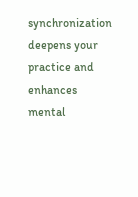synchronization deepens your practice and enhances mental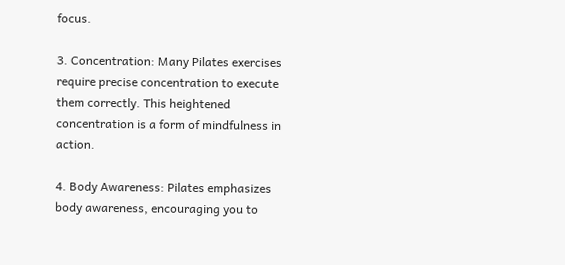focus.

3. Concentration: Many Pilates exercises require precise concentration to execute them correctly. This heightened concentration is a form of mindfulness in action.

4. Body Awareness: Pilates emphasizes body awareness, encouraging you to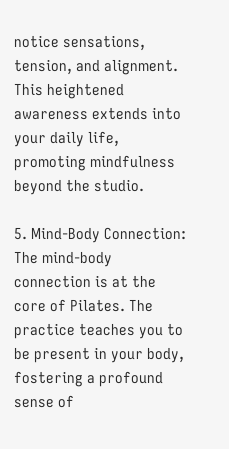notice sensations, tension, and alignment. This heightened awareness extends into your daily life, promoting mindfulness beyond the studio.

5. Mind-Body Connection: The mind-body connection is at the core of Pilates. The practice teaches you to be present in your body, fostering a profound sense of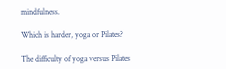mindfulness.

Which is harder, yoga or Pilates?

The difficulty of yoga versus Pilates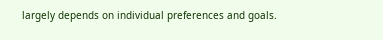largely depends on individual preferences and goals.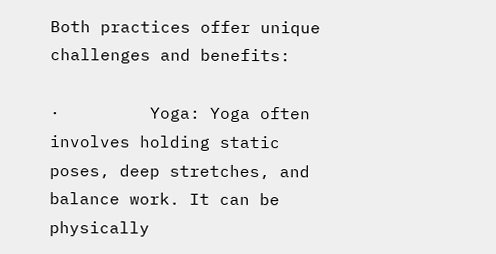Both practices offer unique challenges and benefits:

·         Yoga: Yoga often involves holding static poses, deep stretches, and balance work. It can be physically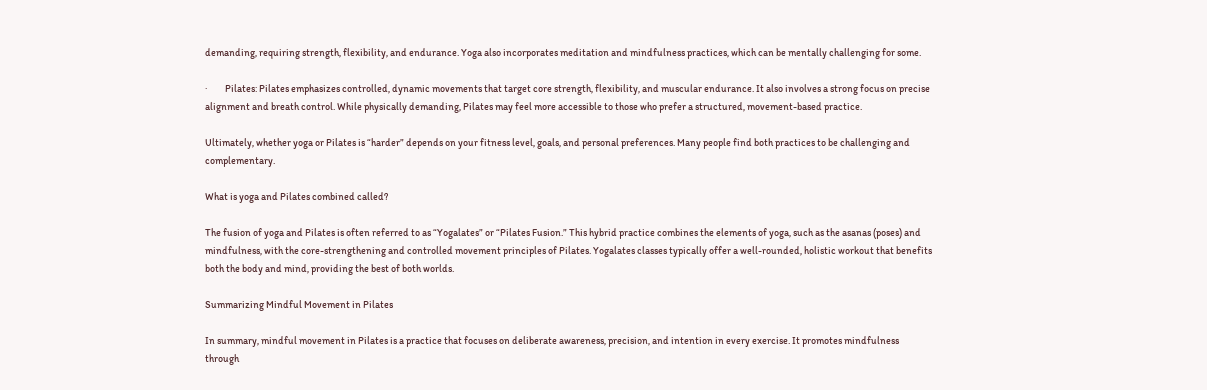demanding, requiring strength, flexibility, and endurance. Yoga also incorporates meditation and mindfulness practices, which can be mentally challenging for some.

·         Pilates: Pilates emphasizes controlled, dynamic movements that target core strength, flexibility, and muscular endurance. It also involves a strong focus on precise alignment and breath control. While physically demanding, Pilates may feel more accessible to those who prefer a structured, movement-based practice.

Ultimately, whether yoga or Pilates is “harder” depends on your fitness level, goals, and personal preferences. Many people find both practices to be challenging and complementary.

What is yoga and Pilates combined called?

The fusion of yoga and Pilates is often referred to as “Yogalates” or “Pilates Fusion.” This hybrid practice combines the elements of yoga, such as the asanas (poses) and mindfulness, with the core-strengthening and controlled movement principles of Pilates. Yogalates classes typically offer a well-rounded, holistic workout that benefits both the body and mind, providing the best of both worlds.

Summarizing Mindful Movement in Pilates

In summary, mindful movement in Pilates is a practice that focuses on deliberate awareness, precision, and intention in every exercise. It promotes mindfulness through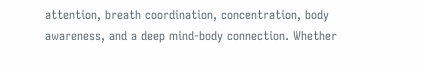attention, breath coordination, concentration, body awareness, and a deep mind-body connection. Whether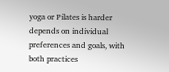yoga or Pilates is harder depends on individual preferences and goals, with both practices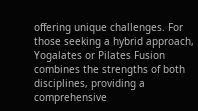offering unique challenges. For those seeking a hybrid approach, Yogalates or Pilates Fusion combines the strengths of both disciplines, providing a comprehensive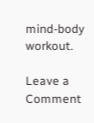mind-body workout.

Leave a Comment